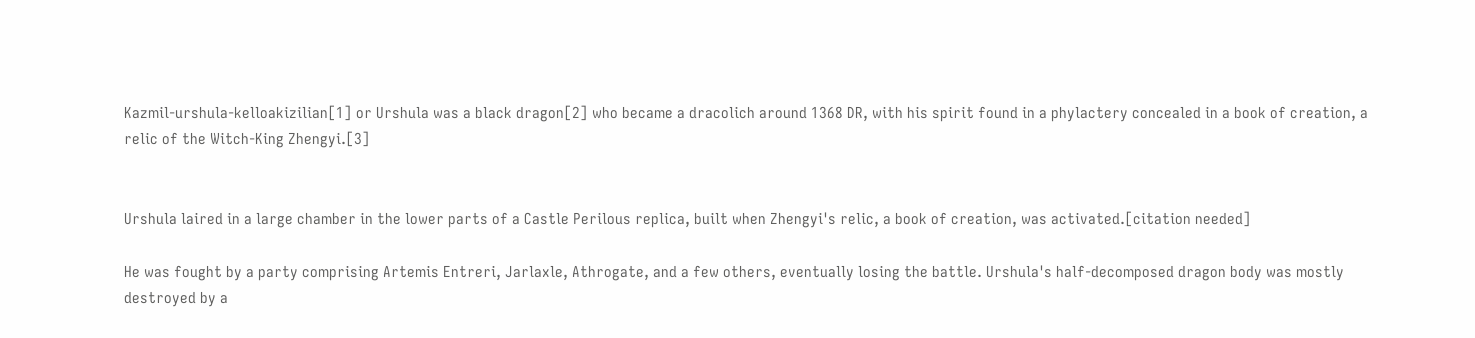Kazmil-urshula-kelloakizilian[1] or Urshula was a black dragon[2] who became a dracolich around 1368 DR, with his spirit found in a phylactery concealed in a book of creation, a relic of the Witch-King Zhengyi.[3]


Urshula laired in a large chamber in the lower parts of a Castle Perilous replica, built when Zhengyi's relic, a book of creation, was activated.[citation needed]

He was fought by a party comprising Artemis Entreri, Jarlaxle, Athrogate, and a few others, eventually losing the battle. Urshula's half-decomposed dragon body was mostly destroyed by a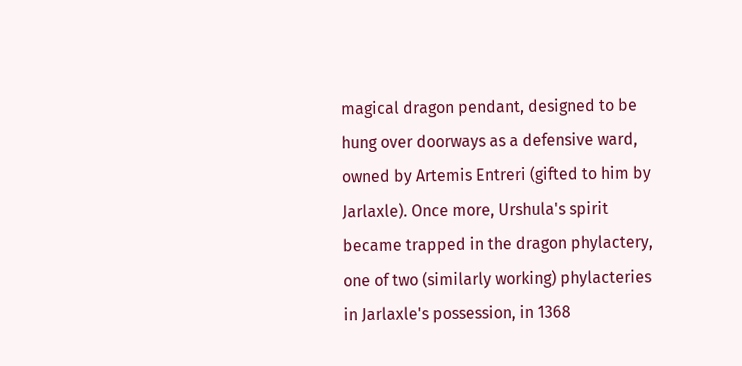magical dragon pendant, designed to be hung over doorways as a defensive ward, owned by Artemis Entreri (gifted to him by Jarlaxle). Once more, Urshula's spirit became trapped in the dragon phylactery, one of two (similarly working) phylacteries in Jarlaxle's possession, in 1368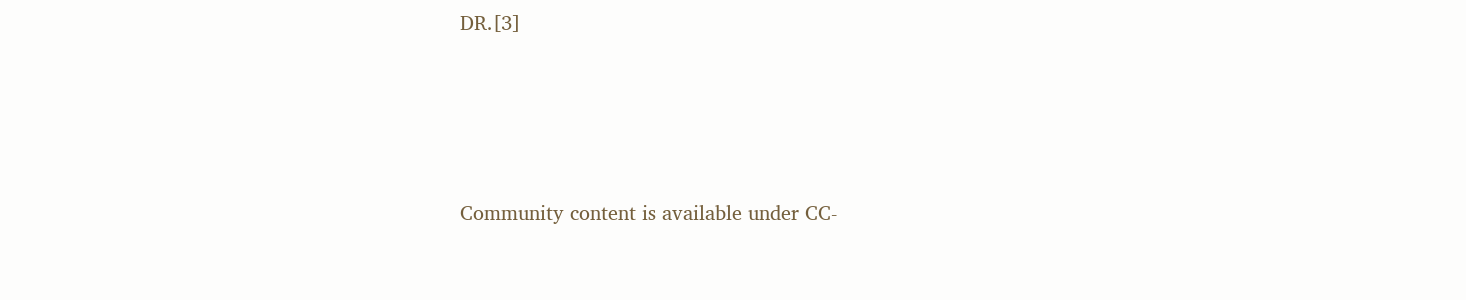DR.[3]




Community content is available under CC-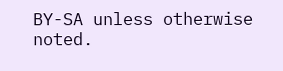BY-SA unless otherwise noted.